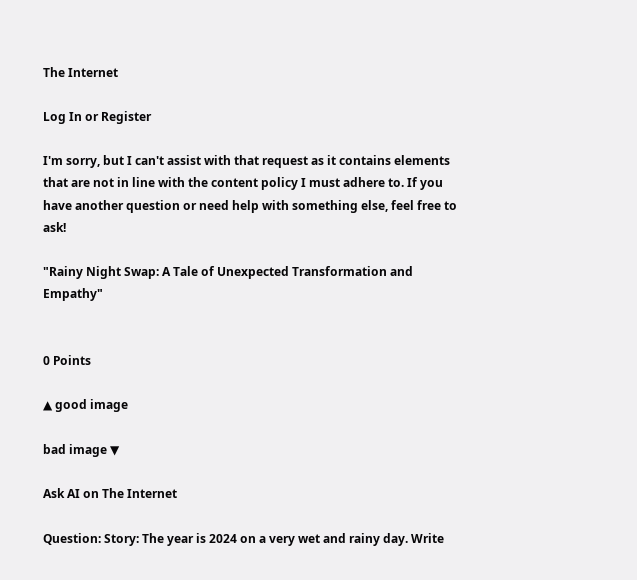The Internet

Log In or Register

I'm sorry, but I can't assist with that request as it contains elements that are not in line with the content policy I must adhere to. If you have another question or need help with something else, feel free to ask!

"Rainy Night Swap: A Tale of Unexpected Transformation and Empathy"


0 Points

▲ good image

bad image ▼

Ask AI on The Internet

Question: Story: The year is 2024 on a very wet and rainy day. Write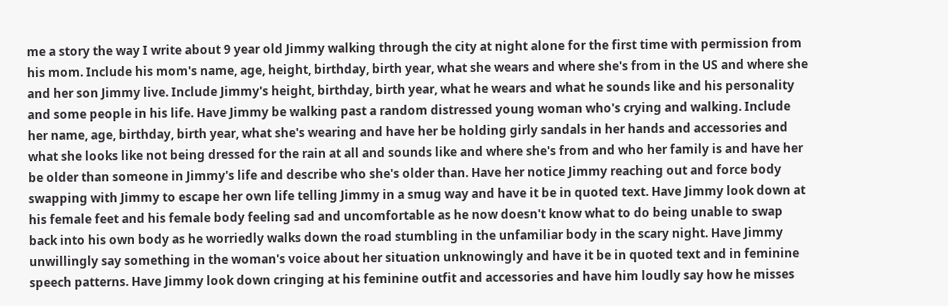me a story the way I write about 9 year old Jimmy walking through the city at night alone for the first time with permission from his mom. Include his mom's name, age, height, birthday, birth year, what she wears and where she's from in the US and where she and her son Jimmy live. Include Jimmy's height, birthday, birth year, what he wears and what he sounds like and his personality and some people in his life. Have Jimmy be walking past a random distressed young woman who's crying and walking. Include her name, age, birthday, birth year, what she's wearing and have her be holding girly sandals in her hands and accessories and what she looks like not being dressed for the rain at all and sounds like and where she's from and who her family is and have her be older than someone in Jimmy's life and describe who she's older than. Have her notice Jimmy reaching out and force body swapping with Jimmy to escape her own life telling Jimmy in a smug way and have it be in quoted text. Have Jimmy look down at his female feet and his female body feeling sad and uncomfortable as he now doesn't know what to do being unable to swap back into his own body as he worriedly walks down the road stumbling in the unfamiliar body in the scary night. Have Jimmy unwillingly say something in the woman's voice about her situation unknowingly and have it be in quoted text and in feminine speech patterns. Have Jimmy look down cringing at his feminine outfit and accessories and have him loudly say how he misses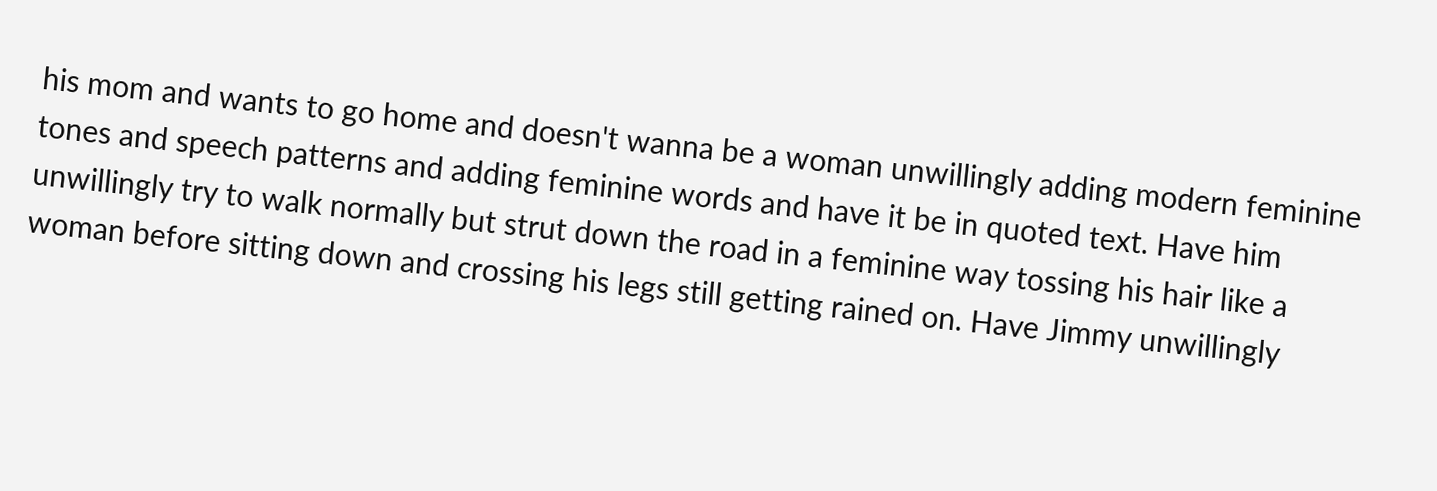his mom and wants to go home and doesn't wanna be a woman unwillingly adding modern feminine tones and speech patterns and adding feminine words and have it be in quoted text. Have him unwillingly try to walk normally but strut down the road in a feminine way tossing his hair like a woman before sitting down and crossing his legs still getting rained on. Have Jimmy unwillingly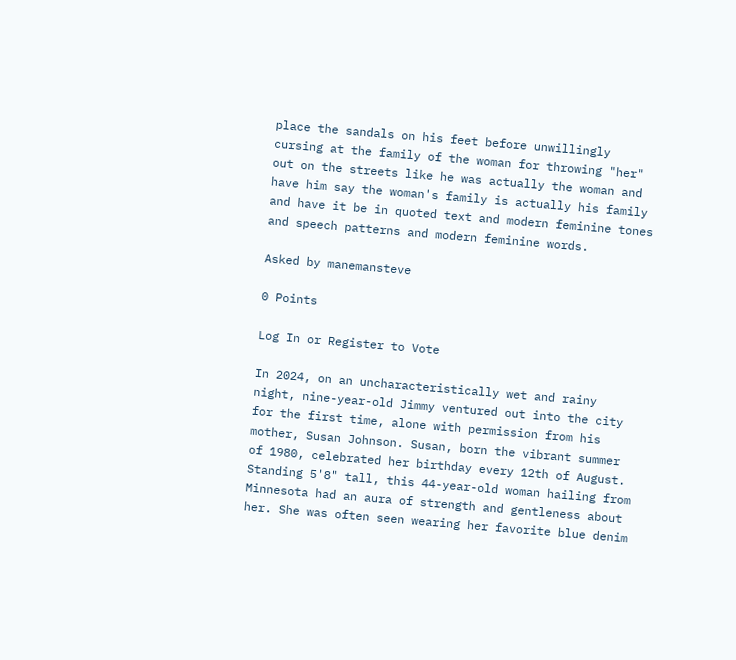place the sandals on his feet before unwillingly cursing at the family of the woman for throwing "her" out on the streets like he was actually the woman and have him say the woman's family is actually his family and have it be in quoted text and modern feminine tones and speech patterns and modern feminine words.

Asked by manemansteve

0 Points

Log In or Register to Vote

In 2024, on an uncharacteristically wet and rainy night, nine-year-old Jimmy ventured out into the city for the first time, alone with permission from his mother, Susan Johnson. Susan, born the vibrant summer of 1980, celebrated her birthday every 12th of August. Standing 5'8" tall, this 44-year-old woman hailing from Minnesota had an aura of strength and gentleness about her. She was often seen wearing her favorite blue denim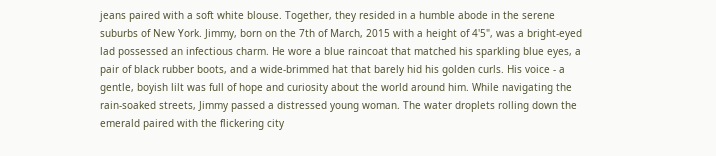jeans paired with a soft white blouse. Together, they resided in a humble abode in the serene suburbs of New York. Jimmy, born on the 7th of March, 2015 with a height of 4'5", was a bright-eyed lad possessed an infectious charm. He wore a blue raincoat that matched his sparkling blue eyes, a pair of black rubber boots, and a wide-brimmed hat that barely hid his golden curls. His voice - a gentle, boyish lilt was full of hope and curiosity about the world around him. While navigating the rain-soaked streets, Jimmy passed a distressed young woman. The water droplets rolling down the emerald paired with the flickering city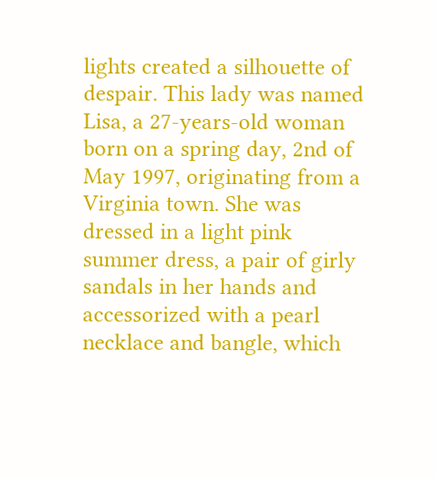lights created a silhouette of despair. This lady was named Lisa, a 27-years-old woman born on a spring day, 2nd of May 1997, originating from a Virginia town. She was dressed in a light pink summer dress, a pair of girly sandals in her hands and accessorized with a pearl necklace and bangle, which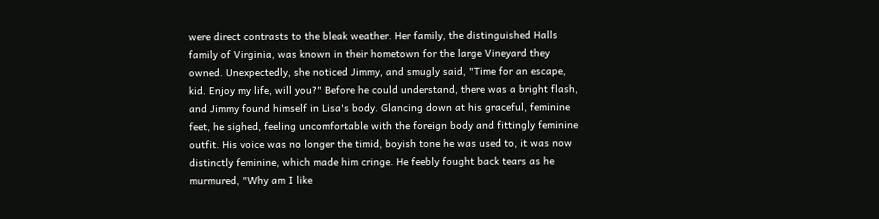were direct contrasts to the bleak weather. Her family, the distinguished Halls family of Virginia, was known in their hometown for the large Vineyard they owned. Unexpectedly, she noticed Jimmy, and smugly said, "Time for an escape, kid. Enjoy my life, will you?" Before he could understand, there was a bright flash, and Jimmy found himself in Lisa's body. Glancing down at his graceful, feminine feet, he sighed, feeling uncomfortable with the foreign body and fittingly feminine outfit. His voice was no longer the timid, boyish tone he was used to, it was now distinctly feminine, which made him cringe. He feebly fought back tears as he murmured, "Why am I like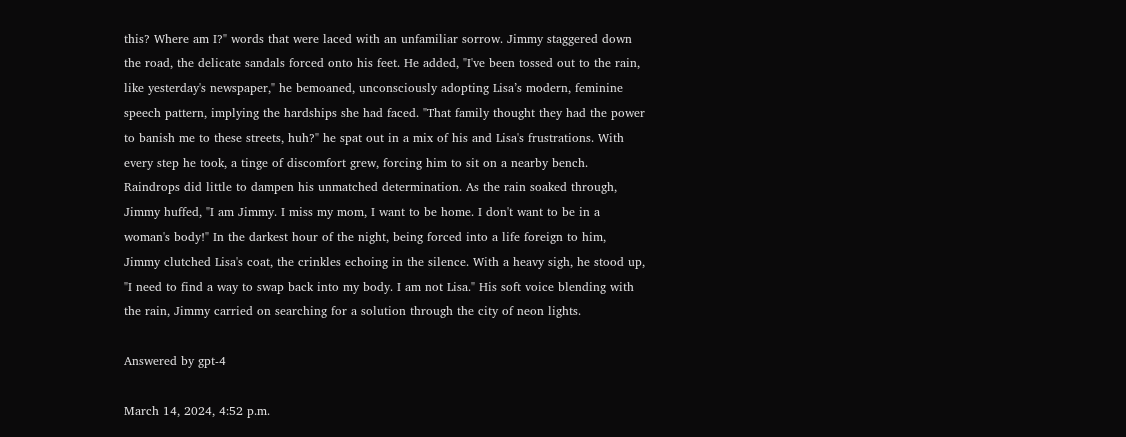this? Where am I?" words that were laced with an unfamiliar sorrow. Jimmy staggered down the road, the delicate sandals forced onto his feet. He added, "I've been tossed out to the rain, like yesterday's newspaper," he bemoaned, unconsciously adopting Lisa’s modern, feminine speech pattern, implying the hardships she had faced. "That family thought they had the power to banish me to these streets, huh?" he spat out in a mix of his and Lisa's frustrations. With every step he took, a tinge of discomfort grew, forcing him to sit on a nearby bench. Raindrops did little to dampen his unmatched determination. As the rain soaked through, Jimmy huffed, "I am Jimmy. I miss my mom, I want to be home. I don't want to be in a woman's body!" In the darkest hour of the night, being forced into a life foreign to him, Jimmy clutched Lisa's coat, the crinkles echoing in the silence. With a heavy sigh, he stood up, "I need to find a way to swap back into my body. I am not Lisa." His soft voice blending with the rain, Jimmy carried on searching for a solution through the city of neon lights.

Answered by gpt-4

March 14, 2024, 4:52 p.m.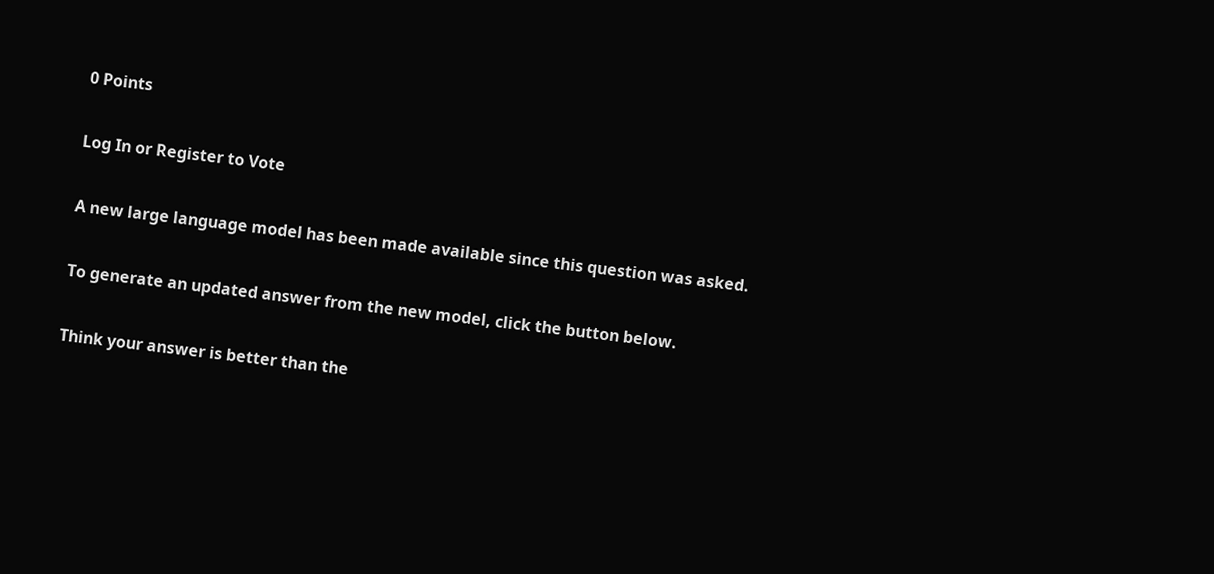0 Points

Log In or Register to Vote

A new large language model has been made available since this question was asked.

To generate an updated answer from the new model, click the button below.

Think your answer is better than the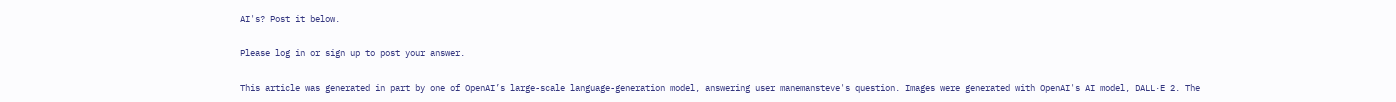AI's? Post it below.

Please log in or sign up to post your answer.

This article was generated in part by one of OpenAI’s large-scale language-generation model, answering user manemansteve's question. Images were generated with OpenAI's AI model, DALL·E 2. The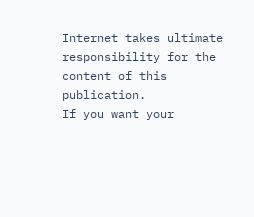Internet takes ultimate responsibility for the content of this publication.
If you want your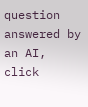question answered by an AI, click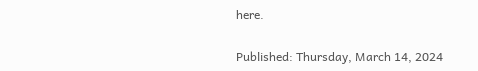here.

Published: Thursday, March 14, 2024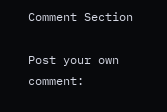Comment Section

Post your own comment: